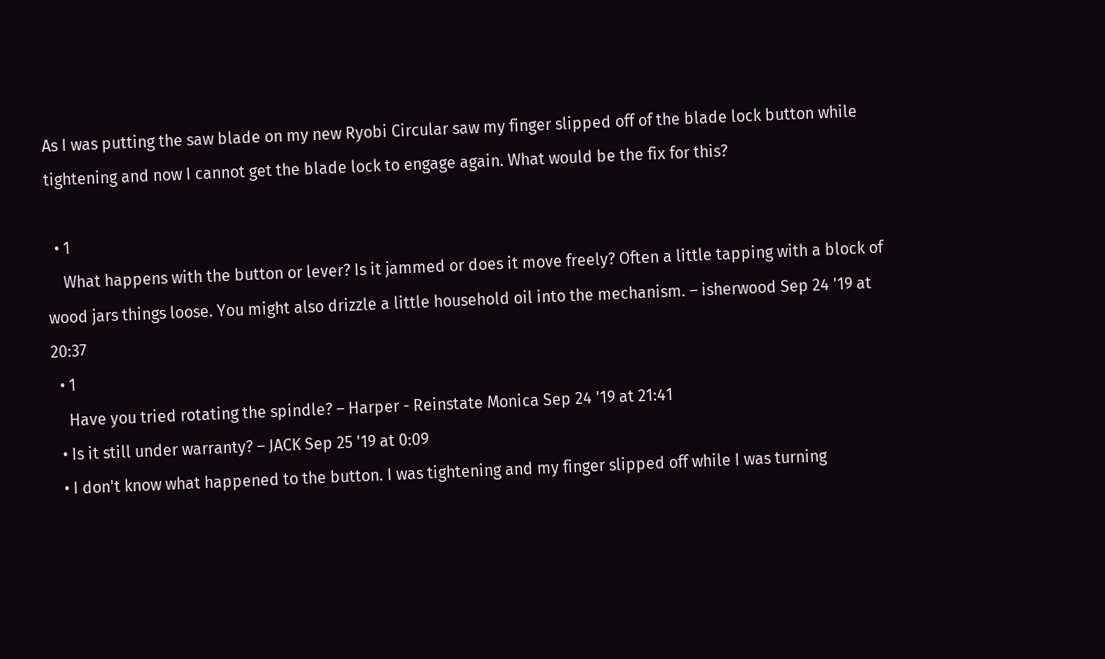As I was putting the saw blade on my new Ryobi Circular saw my finger slipped off of the blade lock button while tightening and now I cannot get the blade lock to engage again. What would be the fix for this?

  • 1
    What happens with the button or lever? Is it jammed or does it move freely? Often a little tapping with a block of wood jars things loose. You might also drizzle a little household oil into the mechanism. – isherwood Sep 24 '19 at 20:37
  • 1
    Have you tried rotating the spindle? – Harper - Reinstate Monica Sep 24 '19 at 21:41
  • Is it still under warranty? – JACK Sep 25 '19 at 0:09
  • I don't know what happened to the button. I was tightening and my finger slipped off while I was turning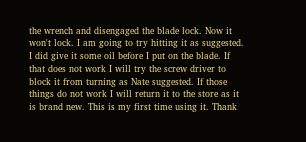the wrench and disengaged the blade lock. Now it won't lock. I am going to try hitting it as suggested. I did give it some oil before I put on the blade. If that does not work I will try the screw driver to block it from turning as Nate suggested. If those things do not work I will return it to the store as it is brand new. This is my first time using it. Thank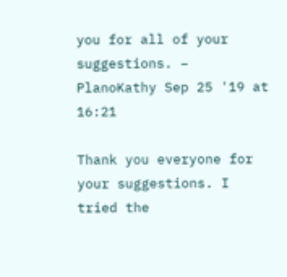you for all of your suggestions. – PlanoKathy Sep 25 '19 at 16:21

Thank you everyone for your suggestions. I tried the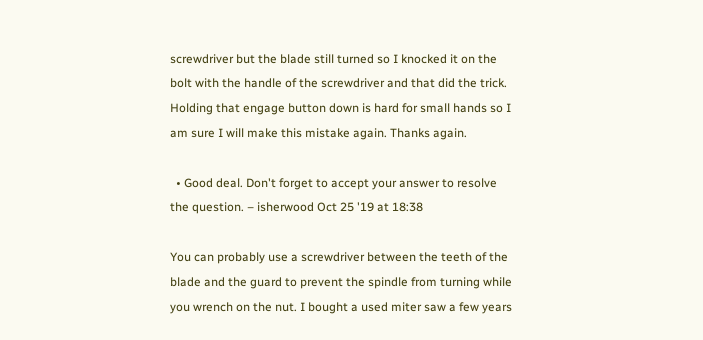screwdriver but the blade still turned so I knocked it on the bolt with the handle of the screwdriver and that did the trick. Holding that engage button down is hard for small hands so I am sure I will make this mistake again. Thanks again.

  • Good deal. Don't forget to accept your answer to resolve the question. – isherwood Oct 25 '19 at 18:38

You can probably use a screwdriver between the teeth of the blade and the guard to prevent the spindle from turning while you wrench on the nut. I bought a used miter saw a few years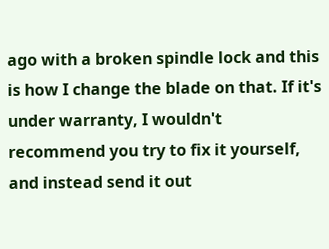ago with a broken spindle lock and this is how I change the blade on that. If it's under warranty, I wouldn't recommend you try to fix it yourself, and instead send it out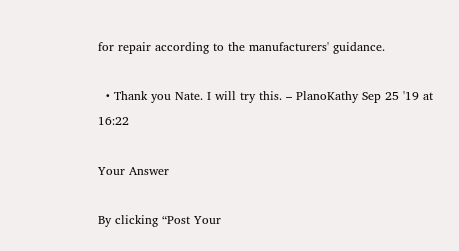for repair according to the manufacturers' guidance.

  • Thank you Nate. I will try this. – PlanoKathy Sep 25 '19 at 16:22

Your Answer

By clicking “Post Your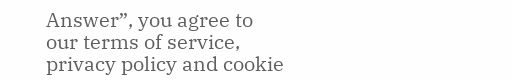Answer”, you agree to our terms of service, privacy policy and cookie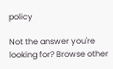policy

Not the answer you're looking for? Browse other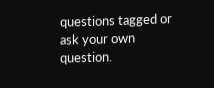questions tagged or ask your own question.